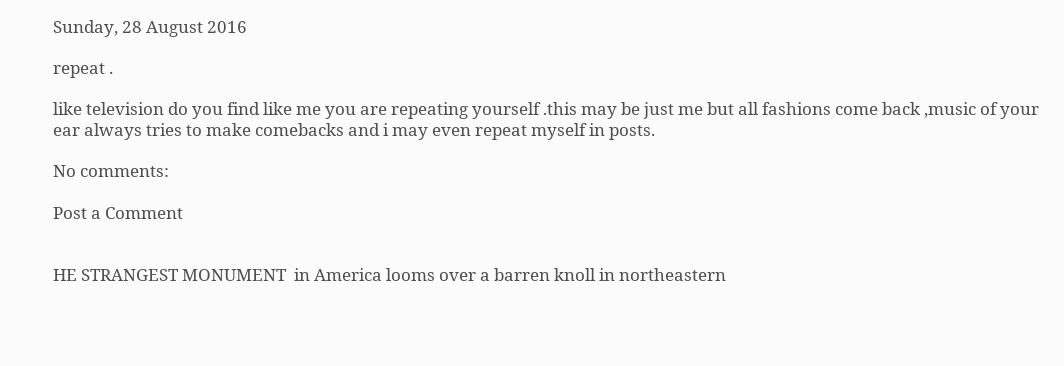Sunday, 28 August 2016

repeat .

like television do you find like me you are repeating yourself .this may be just me but all fashions come back ,music of your ear always tries to make comebacks and i may even repeat myself in posts.

No comments:

Post a Comment


HE STRANGEST MONUMENT  in America looms over a barren knoll in northeastern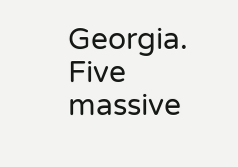Georgia. Five massive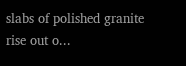slabs of polished granite rise out o...